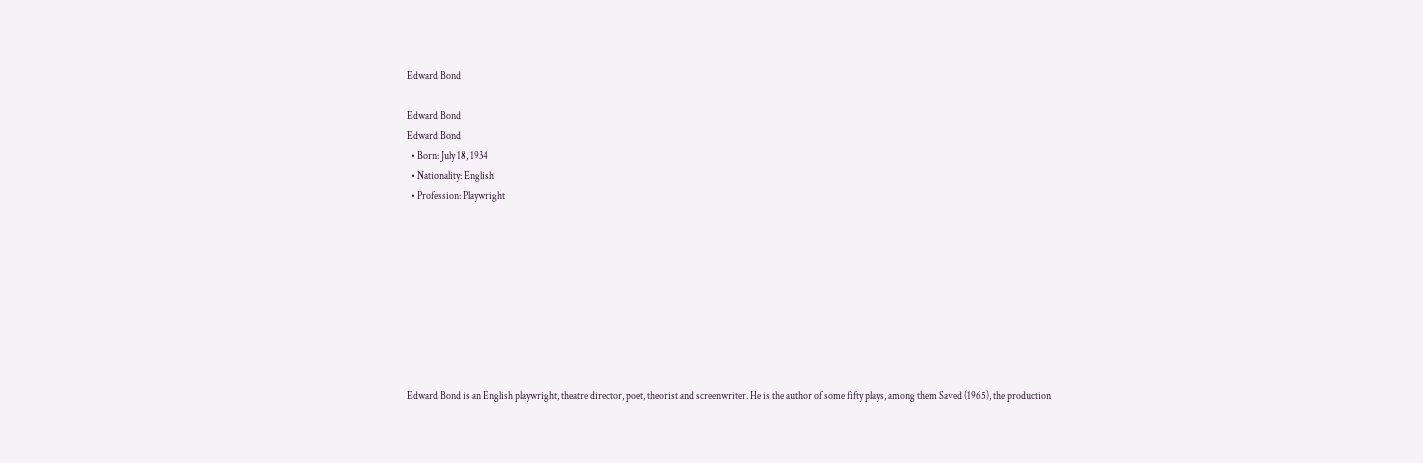Edward Bond

Edward Bond
Edward Bond
  • Born: July 18, 1934
  • Nationality: English
  • Profession: Playwright









Edward Bond is an English playwright, theatre director, poet, theorist and screenwriter. He is the author of some fifty plays, among them Saved (1965), the production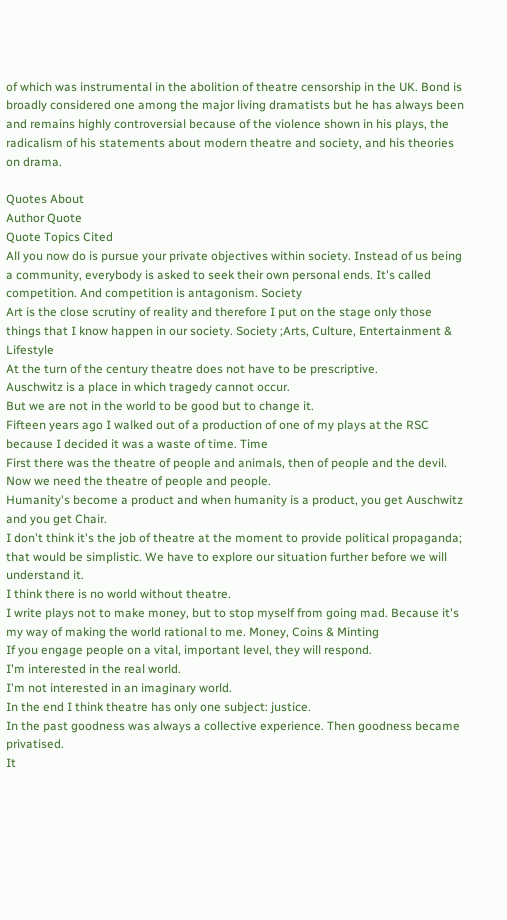of which was instrumental in the abolition of theatre censorship in the UK. Bond is broadly considered one among the major living dramatists but he has always been and remains highly controversial because of the violence shown in his plays, the radicalism of his statements about modern theatre and society, and his theories on drama.

Quotes About
Author Quote
Quote Topics Cited
All you now do is pursue your private objectives within society. Instead of us being a community, everybody is asked to seek their own personal ends. It's called competition. And competition is antagonism. Society
Art is the close scrutiny of reality and therefore I put on the stage only those things that I know happen in our society. Society ;Arts, Culture, Entertainment & Lifestyle
At the turn of the century theatre does not have to be prescriptive.
Auschwitz is a place in which tragedy cannot occur.
But we are not in the world to be good but to change it.
Fifteen years ago I walked out of a production of one of my plays at the RSC because I decided it was a waste of time. Time
First there was the theatre of people and animals, then of people and the devil. Now we need the theatre of people and people.
Humanity's become a product and when humanity is a product, you get Auschwitz and you get Chair.
I don't think it's the job of theatre at the moment to provide political propaganda; that would be simplistic. We have to explore our situation further before we will understand it.
I think there is no world without theatre.
I write plays not to make money, but to stop myself from going mad. Because it's my way of making the world rational to me. Money, Coins & Minting
If you engage people on a vital, important level, they will respond.
I'm interested in the real world.
I'm not interested in an imaginary world.
In the end I think theatre has only one subject: justice.
In the past goodness was always a collective experience. Then goodness became privatised.
It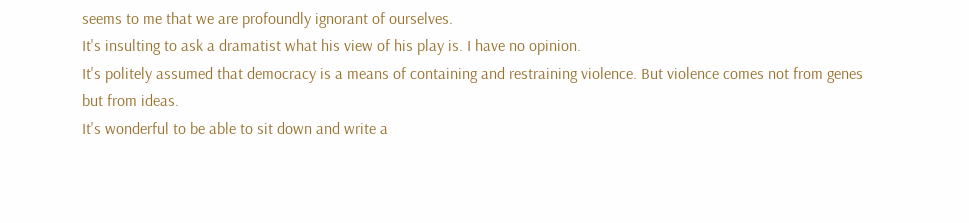seems to me that we are profoundly ignorant of ourselves.
It's insulting to ask a dramatist what his view of his play is. I have no opinion.
It's politely assumed that democracy is a means of containing and restraining violence. But violence comes not from genes but from ideas.
It's wonderful to be able to sit down and write a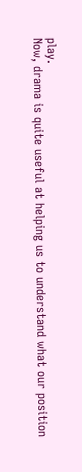play.
Now, drama is quite useful at helping us to understand what our position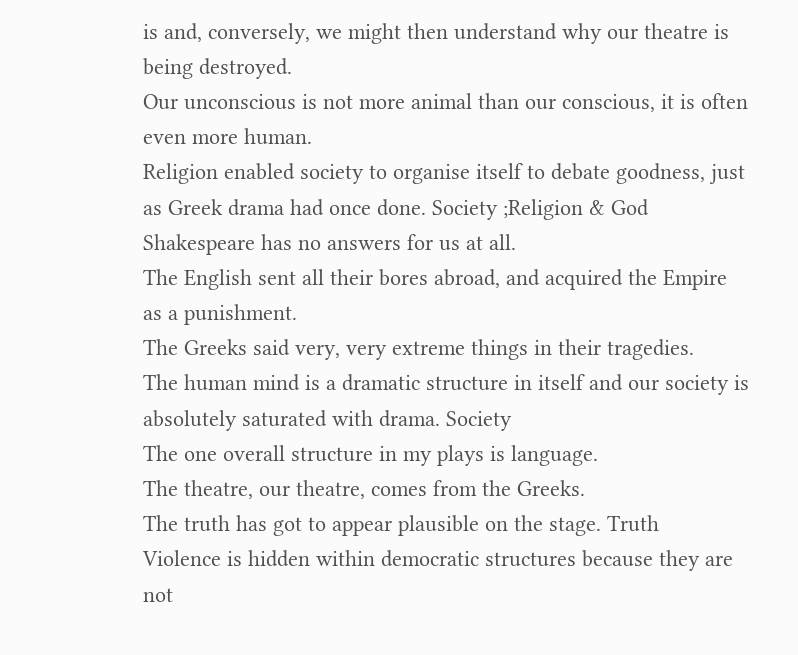is and, conversely, we might then understand why our theatre is being destroyed.
Our unconscious is not more animal than our conscious, it is often even more human.
Religion enabled society to organise itself to debate goodness, just as Greek drama had once done. Society ;Religion & God
Shakespeare has no answers for us at all.
The English sent all their bores abroad, and acquired the Empire as a punishment.
The Greeks said very, very extreme things in their tragedies.
The human mind is a dramatic structure in itself and our society is absolutely saturated with drama. Society
The one overall structure in my plays is language.
The theatre, our theatre, comes from the Greeks.
The truth has got to appear plausible on the stage. Truth
Violence is hidden within democratic structures because they are not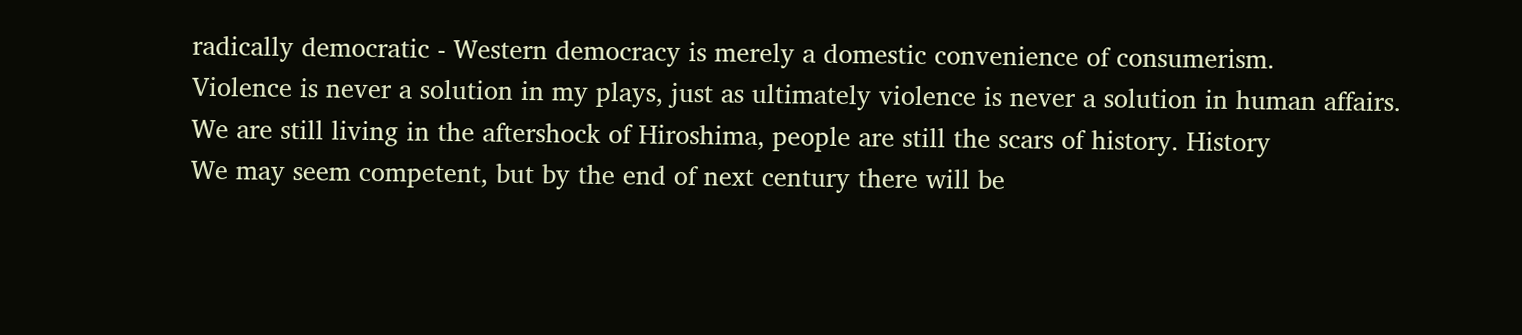radically democratic - Western democracy is merely a domestic convenience of consumerism.
Violence is never a solution in my plays, just as ultimately violence is never a solution in human affairs.
We are still living in the aftershock of Hiroshima, people are still the scars of history. History
We may seem competent, but by the end of next century there will be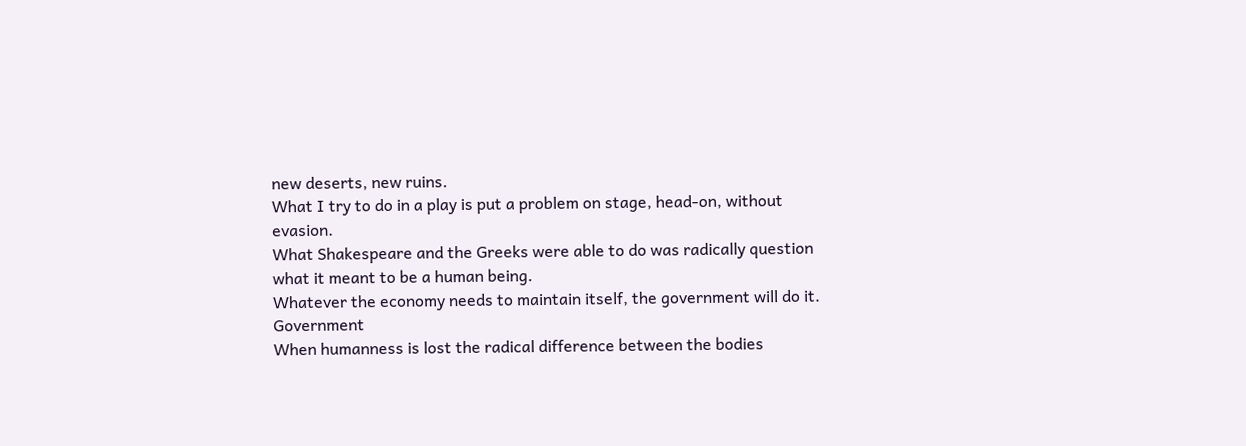new deserts, new ruins.
What I try to do in a play is put a problem on stage, head-on, without evasion.
What Shakespeare and the Greeks were able to do was radically question what it meant to be a human being.
Whatever the economy needs to maintain itself, the government will do it. Government
When humanness is lost the radical difference between the bodies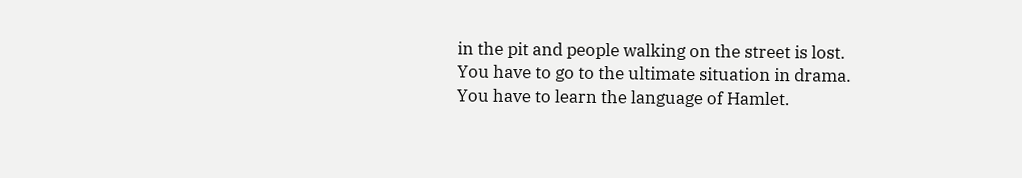in the pit and people walking on the street is lost.
You have to go to the ultimate situation in drama.
You have to learn the language of Hamlet.